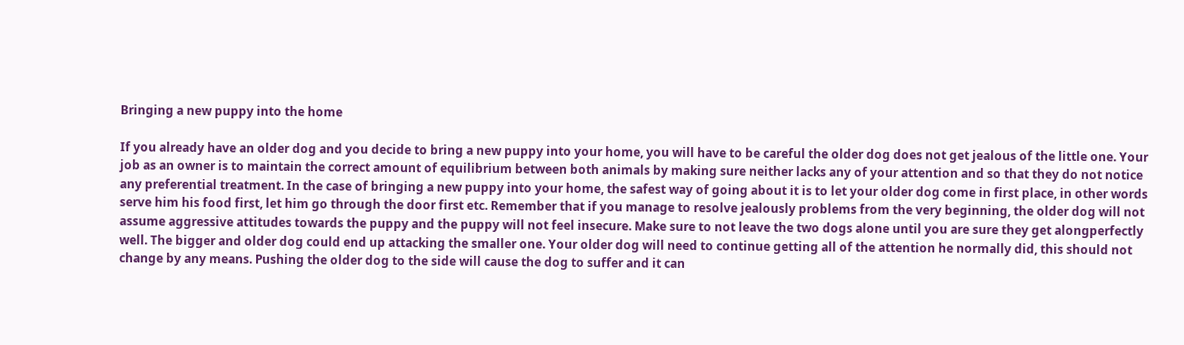Bringing a new puppy into the home

If you already have an older dog and you decide to bring a new puppy into your home, you will have to be careful the older dog does not get jealous of the little one. Your job as an owner is to maintain the correct amount of equilibrium between both animals by making sure neither lacks any of your attention and so that they do not notice any preferential treatment. In the case of bringing a new puppy into your home, the safest way of going about it is to let your older dog come in first place, in other words serve him his food first, let him go through the door first etc. Remember that if you manage to resolve jealously problems from the very beginning, the older dog will not assume aggressive attitudes towards the puppy and the puppy will not feel insecure. Make sure to not leave the two dogs alone until you are sure they get alongperfectly well. The bigger and older dog could end up attacking the smaller one. Your older dog will need to continue getting all of the attention he normally did, this should not change by any means. Pushing the older dog to the side will cause the dog to suffer and it can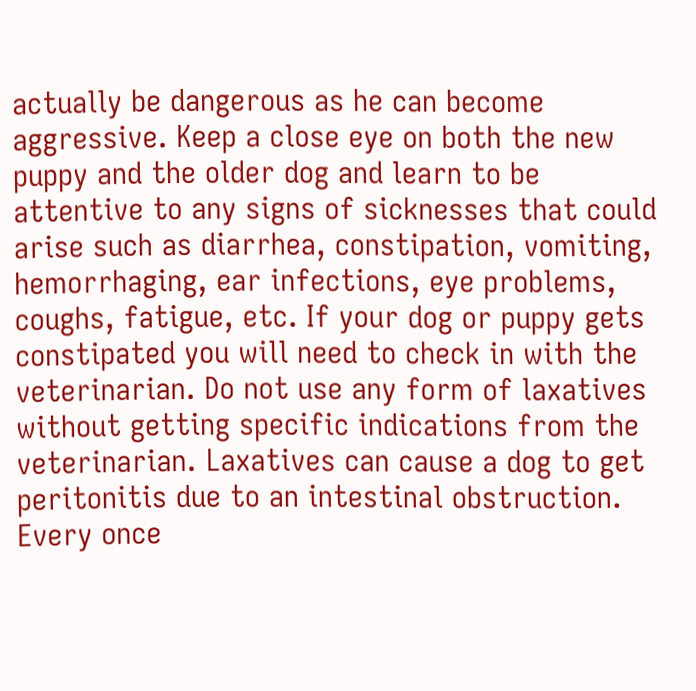actually be dangerous as he can become aggressive. Keep a close eye on both the new puppy and the older dog and learn to be attentive to any signs of sicknesses that could arise such as diarrhea, constipation, vomiting, hemorrhaging, ear infections, eye problems, coughs, fatigue, etc. If your dog or puppy gets constipated you will need to check in with the veterinarian. Do not use any form of laxatives without getting specific indications from the veterinarian. Laxatives can cause a dog to get peritonitis due to an intestinal obstruction. Every once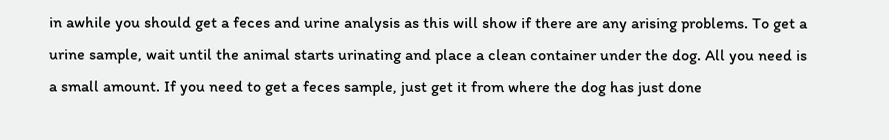in awhile you should get a feces and urine analysis as this will show if there are any arising problems. To get a urine sample, wait until the animal starts urinating and place a clean container under the dog. All you need is a small amount. If you need to get a feces sample, just get it from where the dog has just done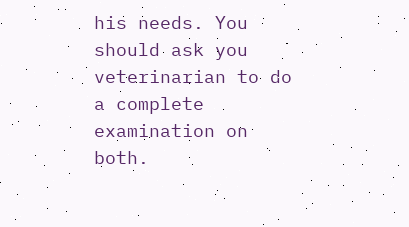his needs. You should ask you veterinarian to do a complete examination on both.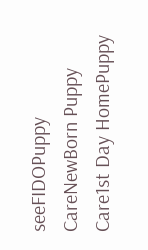seeFIDOPuppy CareNewBorn Puppy Care1st Day HomePuppy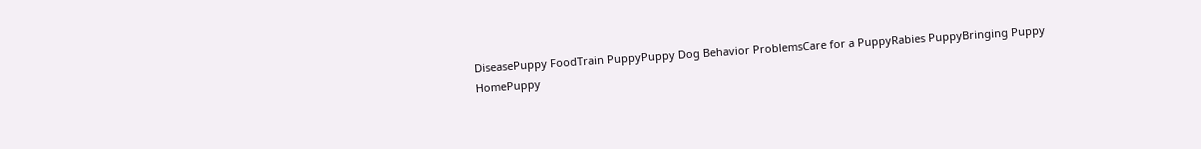DiseasePuppy FoodTrain PuppyPuppy Dog Behavior ProblemsCare for a PuppyRabies PuppyBringing Puppy HomePuppy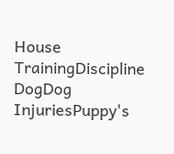House TrainingDiscipline DogDog InjuriesPuppy's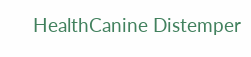HealthCanine Distemper